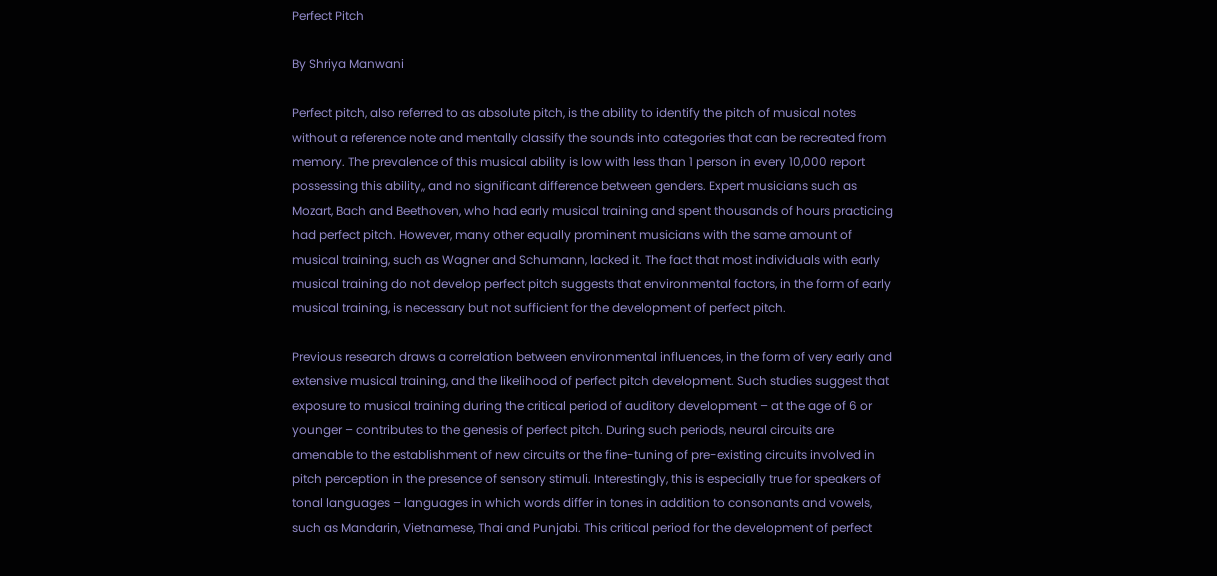Perfect Pitch

By Shriya Manwani

Perfect pitch, also referred to as absolute pitch, is the ability to identify the pitch of musical notes without a reference note and mentally classify the sounds into categories that can be recreated from memory. The prevalence of this musical ability is low with less than 1 person in every 10,000 report possessing this ability,, and no significant difference between genders. Expert musicians such as Mozart, Bach and Beethoven, who had early musical training and spent thousands of hours practicing had perfect pitch. However, many other equally prominent musicians with the same amount of musical training, such as Wagner and Schumann, lacked it. The fact that most individuals with early musical training do not develop perfect pitch suggests that environmental factors, in the form of early musical training, is necessary but not sufficient for the development of perfect pitch.

Previous research draws a correlation between environmental influences, in the form of very early and extensive musical training, and the likelihood of perfect pitch development. Such studies suggest that exposure to musical training during the critical period of auditory development – at the age of 6 or younger – contributes to the genesis of perfect pitch. During such periods, neural circuits are amenable to the establishment of new circuits or the fine-tuning of pre-existing circuits involved in pitch perception in the presence of sensory stimuli. Interestingly, this is especially true for speakers of tonal languages – languages in which words differ in tones in addition to consonants and vowels, such as Mandarin, Vietnamese, Thai and Punjabi. This critical period for the development of perfect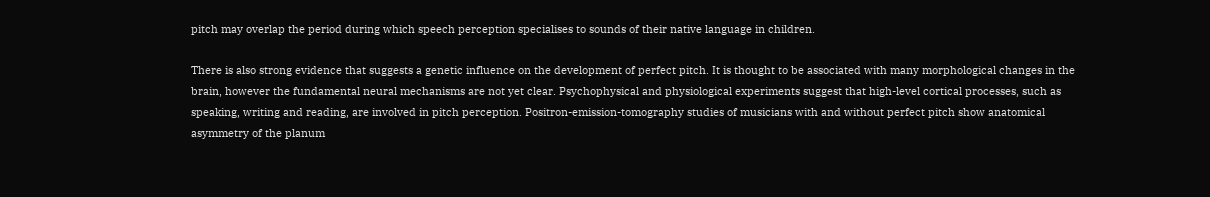pitch may overlap the period during which speech perception specialises to sounds of their native language in children.

There is also strong evidence that suggests a genetic influence on the development of perfect pitch. It is thought to be associated with many morphological changes in the brain, however the fundamental neural mechanisms are not yet clear. Psychophysical and physiological experiments suggest that high-level cortical processes, such as speaking, writing and reading, are involved in pitch perception. Positron-emission-tomography studies of musicians with and without perfect pitch show anatomical asymmetry of the planum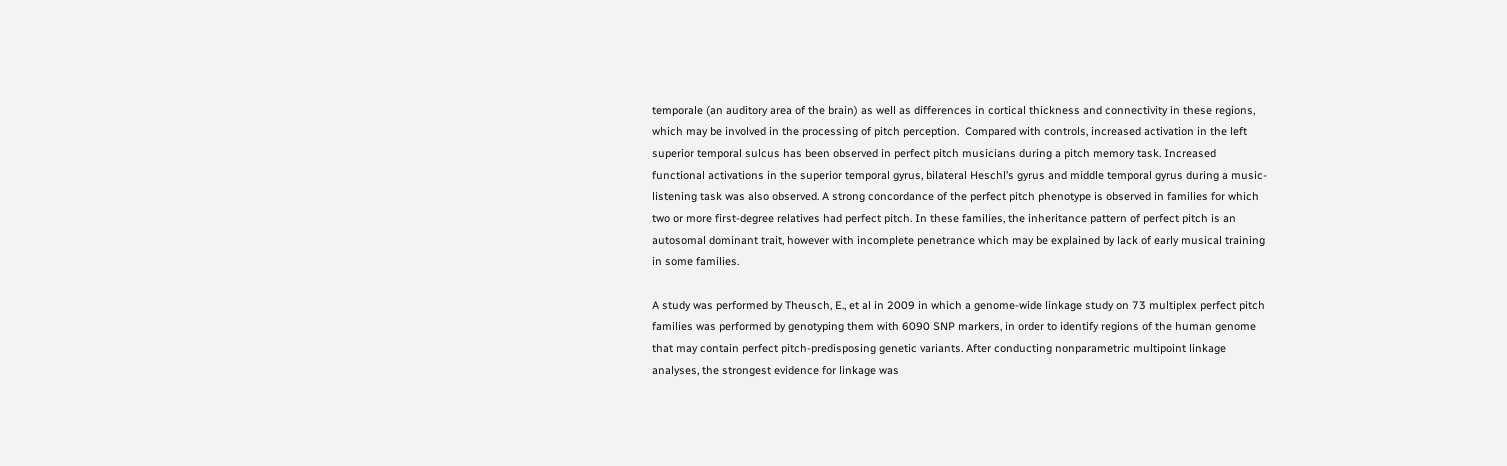temporale (an auditory area of the brain) as well as differences in cortical thickness and connectivity in these regions, which may be involved in the processing of pitch perception.  Compared with controls, increased activation in the left superior temporal sulcus has been observed in perfect pitch musicians during a pitch memory task. Increased functional activations in the superior temporal gyrus, bilateral Heschl’s gyrus and middle temporal gyrus during a music-listening task was also observed. A strong concordance of the perfect pitch phenotype is observed in families for which two or more first-degree relatives had perfect pitch. In these families, the inheritance pattern of perfect pitch is an autosomal dominant trait, however with incomplete penetrance which may be explained by lack of early musical training in some families.

A study was performed by Theusch, E., et al in 2009 in which a genome-wide linkage study on 73 multiplex perfect pitch families was performed by genotyping them with 6090 SNP markers, in order to identify regions of the human genome that may contain perfect pitch-predisposing genetic variants. After conducting nonparametric multipoint linkage analyses, the strongest evidence for linkage was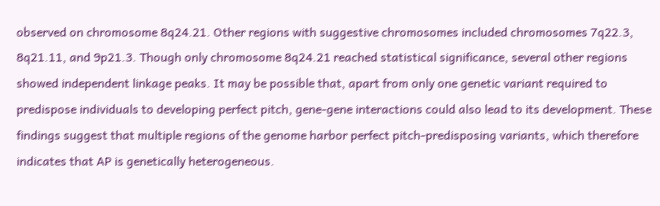observed on chromosome 8q24.21. Other regions with suggestive chromosomes included chromosomes 7q22.3, 8q21.11, and 9p21.3. Though only chromosome 8q24.21 reached statistical significance, several other regions showed independent linkage peaks. It may be possible that, apart from only one genetic variant required to predispose individuals to developing perfect pitch, gene-gene interactions could also lead to its development. These findings suggest that multiple regions of the genome harbor perfect pitch-predisposing variants, which therefore indicates that AP is genetically heterogeneous.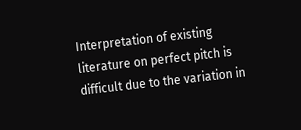Interpretation of existing literature on perfect pitch is difficult due to the variation in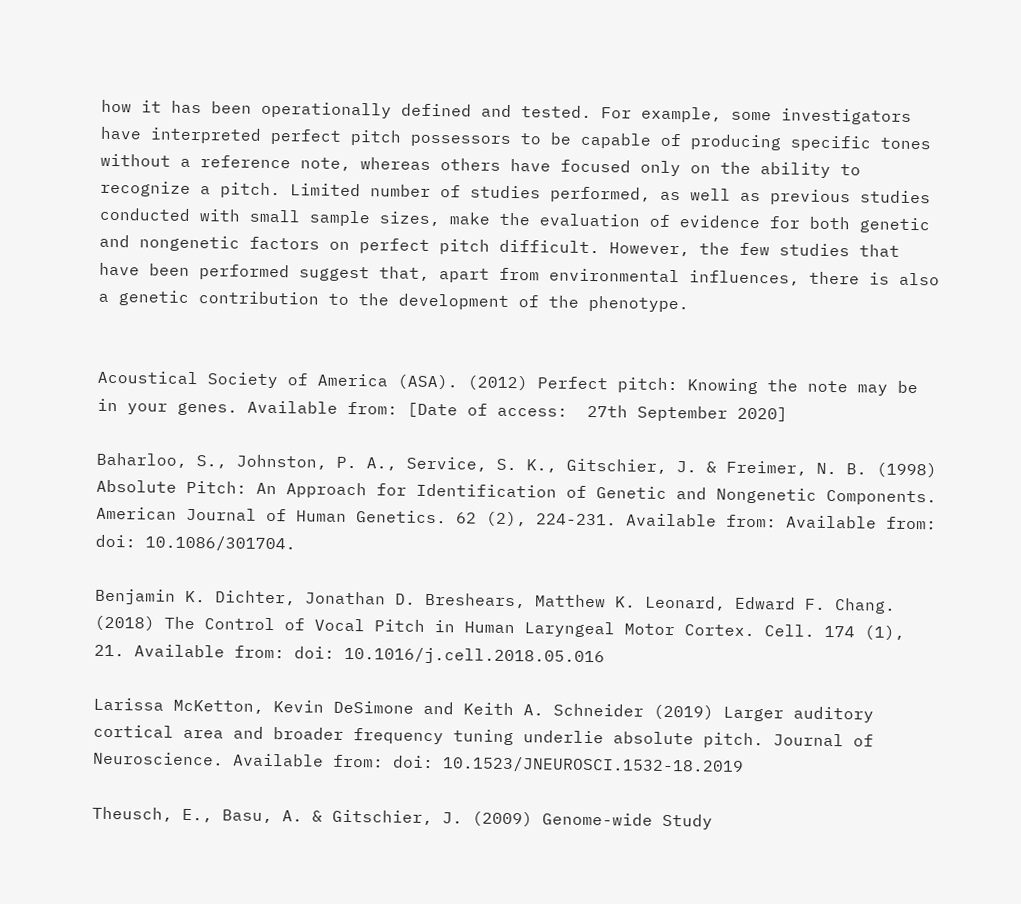how it has been operationally defined and tested. For example, some investigators have interpreted perfect pitch possessors to be capable of producing specific tones without a reference note, whereas others have focused only on the ability to recognize a pitch. Limited number of studies performed, as well as previous studies conducted with small sample sizes, make the evaluation of evidence for both genetic and nongenetic factors on perfect pitch difficult. However, the few studies that have been performed suggest that, apart from environmental influences, there is also a genetic contribution to the development of the phenotype.


Acoustical Society of America (ASA). (2012) Perfect pitch: Knowing the note may be in your genes. Available from: [Date of access:  27th September 2020]

Baharloo, S., Johnston, P. A., Service, S. K., Gitschier, J. & Freimer, N. B. (1998) Absolute Pitch: An Approach for Identification of Genetic and Nongenetic Components. American Journal of Human Genetics. 62 (2), 224-231. Available from: Available from: doi: 10.1086/301704.

Benjamin K. Dichter, Jonathan D. Breshears, Matthew K. Leonard, Edward F. Chang. (2018) The Control of Vocal Pitch in Human Laryngeal Motor Cortex. Cell. 174 (1), 21. Available from: doi: 10.1016/j.cell.2018.05.016

Larissa McKetton, Kevin DeSimone and Keith A. Schneider (2019) Larger auditory cortical area and broader frequency tuning underlie absolute pitch. Journal of Neuroscience. Available from: doi: 10.1523/JNEUROSCI.1532-18.2019

Theusch, E., Basu, A. & Gitschier, J. (2009) Genome-wide Study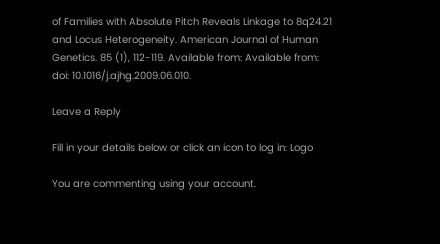of Families with Absolute Pitch Reveals Linkage to 8q24.21 and Locus Heterogeneity. American Journal of Human Genetics. 85 (1), 112-119. Available from: Available from: doi: 10.1016/j.ajhg.2009.06.010.

Leave a Reply

Fill in your details below or click an icon to log in: Logo

You are commenting using your account.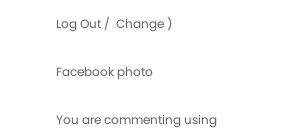Log Out /  Change )

Facebook photo

You are commenting using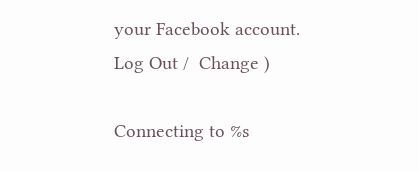your Facebook account. Log Out /  Change )

Connecting to %s